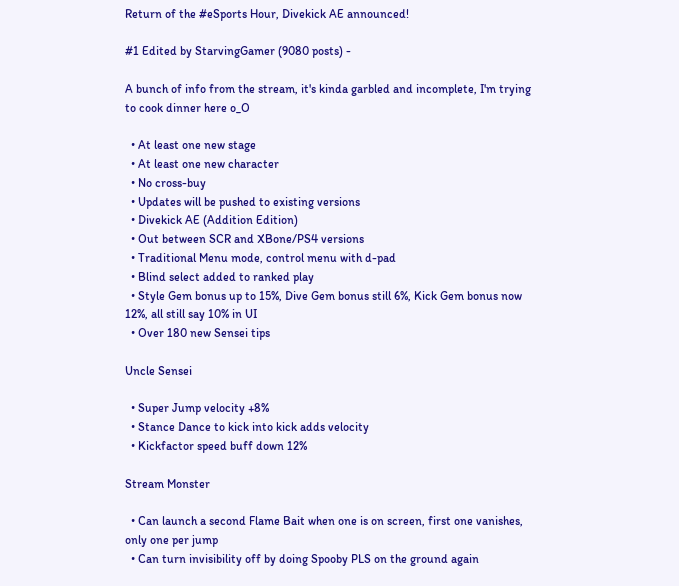Return of the #eSports Hour, Divekick AE announced!

#1 Edited by StarvingGamer (9080 posts) -

A bunch of info from the stream, it's kinda garbled and incomplete, I'm trying to cook dinner here o_O

  • At least one new stage
  • At least one new character
  • No cross-buy
  • Updates will be pushed to existing versions
  • Divekick AE (Addition Edition)
  • Out between SCR and XBone/PS4 versions
  • Traditional Menu mode, control menu with d-pad
  • Blind select added to ranked play
  • Style Gem bonus up to 15%, Dive Gem bonus still 6%, Kick Gem bonus now 12%, all still say 10% in UI
  • Over 180 new Sensei tips

Uncle Sensei

  • Super Jump velocity +8%
  • Stance Dance to kick into kick adds velocity
  • Kickfactor speed buff down 12%

Stream Monster

  • Can launch a second Flame Bait when one is on screen, first one vanishes, only one per jump
  • Can turn invisibility off by doing Spooby PLS on the ground again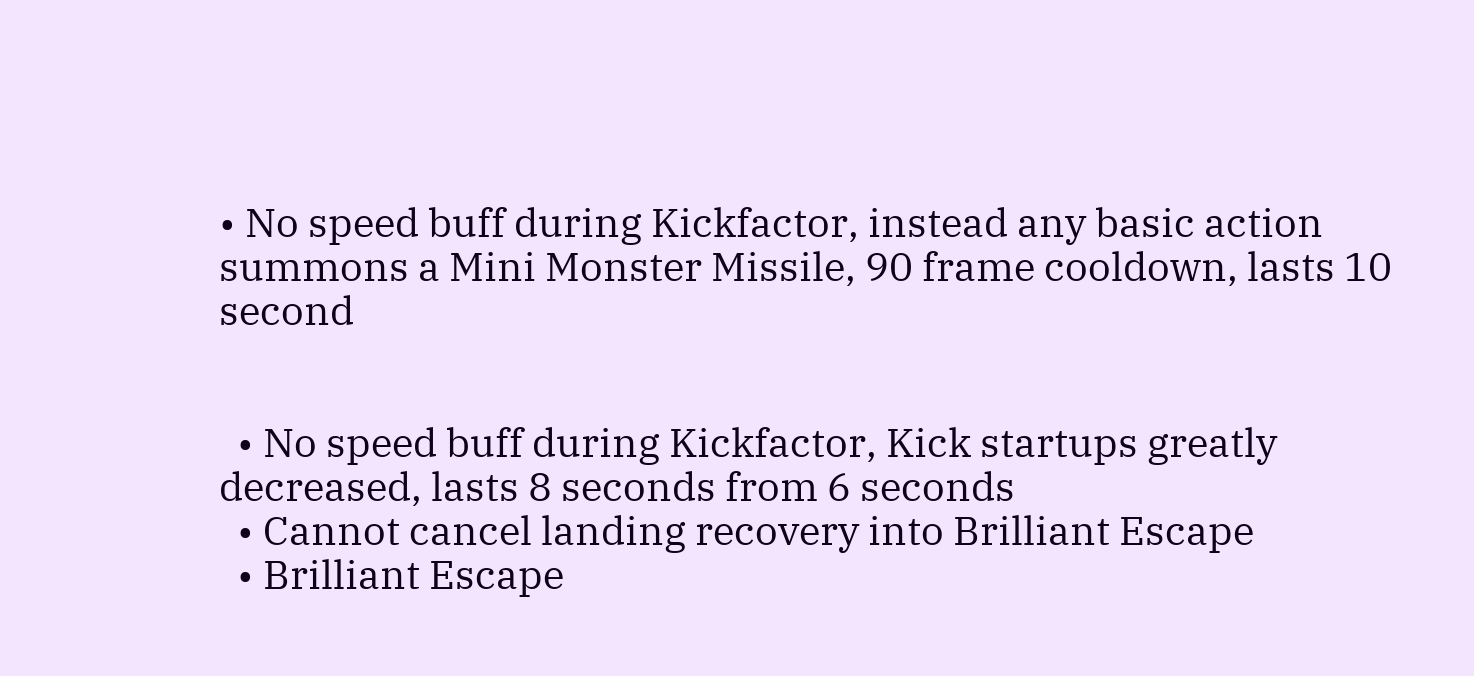• No speed buff during Kickfactor, instead any basic action summons a Mini Monster Missile, 90 frame cooldown, lasts 10 second


  • No speed buff during Kickfactor, Kick startups greatly decreased, lasts 8 seconds from 6 seconds
  • Cannot cancel landing recovery into Brilliant Escape
  • Brilliant Escape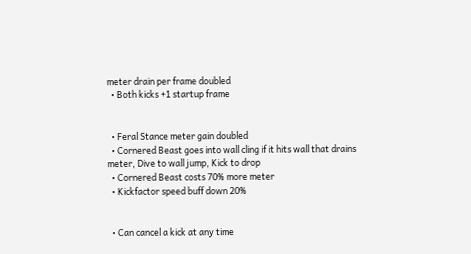meter drain per frame doubled
  • Both kicks +1 startup frame


  • Feral Stance meter gain doubled
  • Cornered Beast goes into wall cling if it hits wall that drains meter, Dive to wall jump, Kick to drop
  • Cornered Beast costs 70% more meter
  • Kickfactor speed buff down 20%


  • Can cancel a kick at any time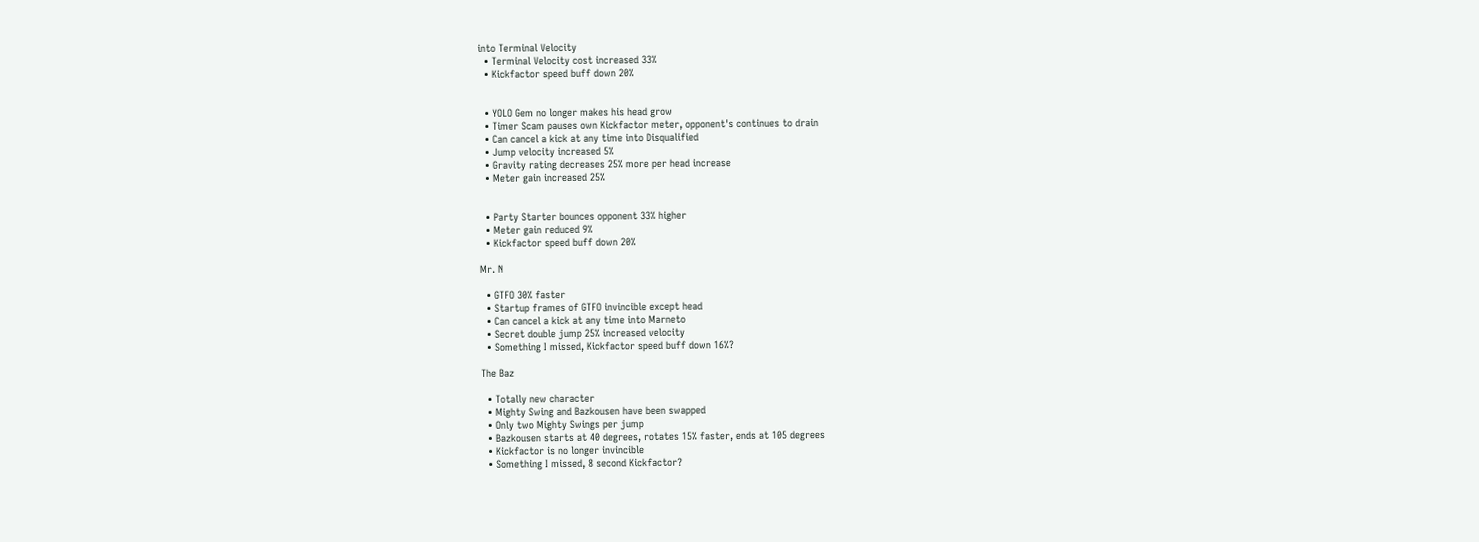into Terminal Velocity
  • Terminal Velocity cost increased 33%
  • Kickfactor speed buff down 20%


  • YOLO Gem no longer makes his head grow
  • Timer Scam pauses own Kickfactor meter, opponent's continues to drain
  • Can cancel a kick at any time into Disqualified
  • Jump velocity increased 5%
  • Gravity rating decreases 25% more per head increase
  • Meter gain increased 25%


  • Party Starter bounces opponent 33% higher
  • Meter gain reduced 9%
  • Kickfactor speed buff down 20%

Mr. N

  • GTFO 30% faster
  • Startup frames of GTFO invincible except head
  • Can cancel a kick at any time into Marneto
  • Secret double jump 25% increased velocity
  • Something I missed, Kickfactor speed buff down 16%?

The Baz

  • Totally new character
  • Mighty Swing and Bazkousen have been swapped
  • Only two Mighty Swings per jump
  • Bazkousen starts at 40 degrees, rotates 15% faster, ends at 105 degrees
  • Kickfactor is no longer invincible
  • Something I missed, 8 second Kickfactor?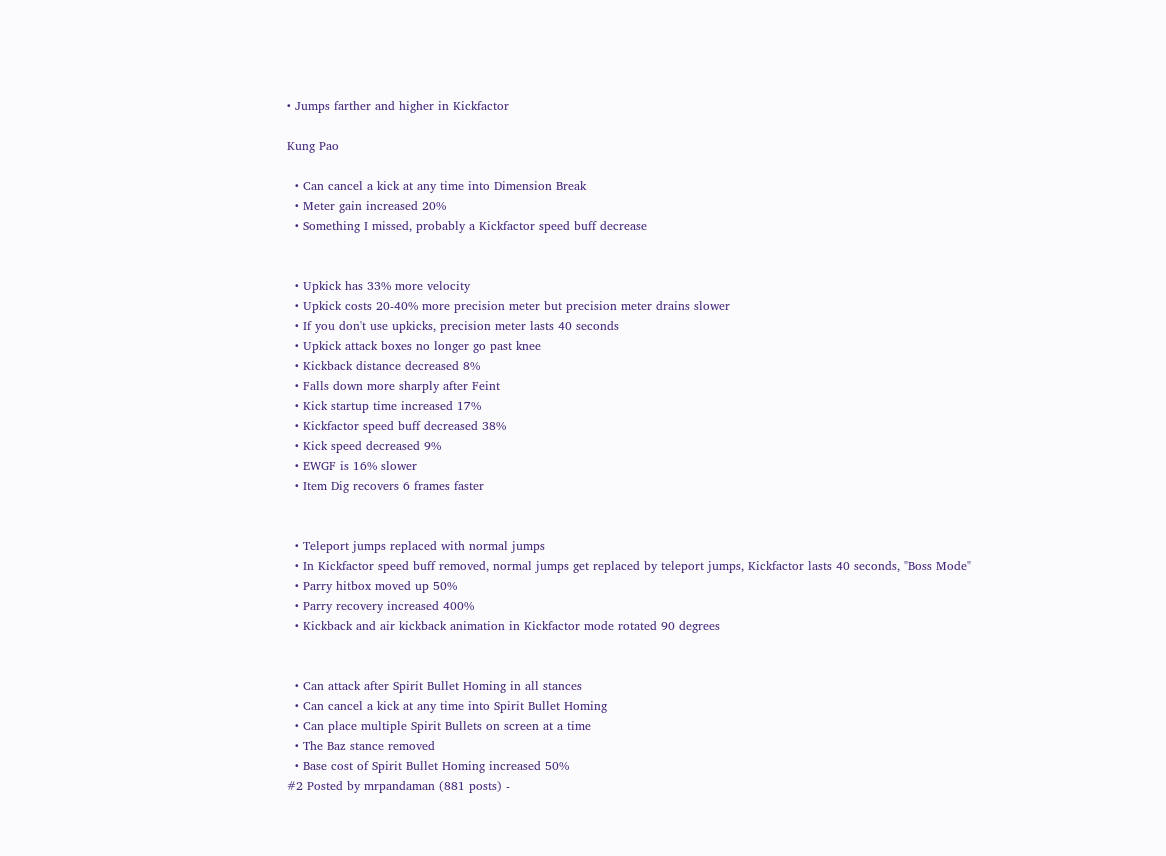• Jumps farther and higher in Kickfactor

Kung Pao

  • Can cancel a kick at any time into Dimension Break
  • Meter gain increased 20%
  • Something I missed, probably a Kickfactor speed buff decrease


  • Upkick has 33% more velocity
  • Upkick costs 20-40% more precision meter but precision meter drains slower
  • If you don't use upkicks, precision meter lasts 40 seconds
  • Upkick attack boxes no longer go past knee
  • Kickback distance decreased 8%
  • Falls down more sharply after Feint
  • Kick startup time increased 17%
  • Kickfactor speed buff decreased 38%
  • Kick speed decreased 9%
  • EWGF is 16% slower
  • Item Dig recovers 6 frames faster


  • Teleport jumps replaced with normal jumps
  • In Kickfactor speed buff removed, normal jumps get replaced by teleport jumps, Kickfactor lasts 40 seconds, "Boss Mode"
  • Parry hitbox moved up 50%
  • Parry recovery increased 400%
  • Kickback and air kickback animation in Kickfactor mode rotated 90 degrees


  • Can attack after Spirit Bullet Homing in all stances
  • Can cancel a kick at any time into Spirit Bullet Homing
  • Can place multiple Spirit Bullets on screen at a time
  • The Baz stance removed
  • Base cost of Spirit Bullet Homing increased 50%
#2 Posted by mrpandaman (881 posts) -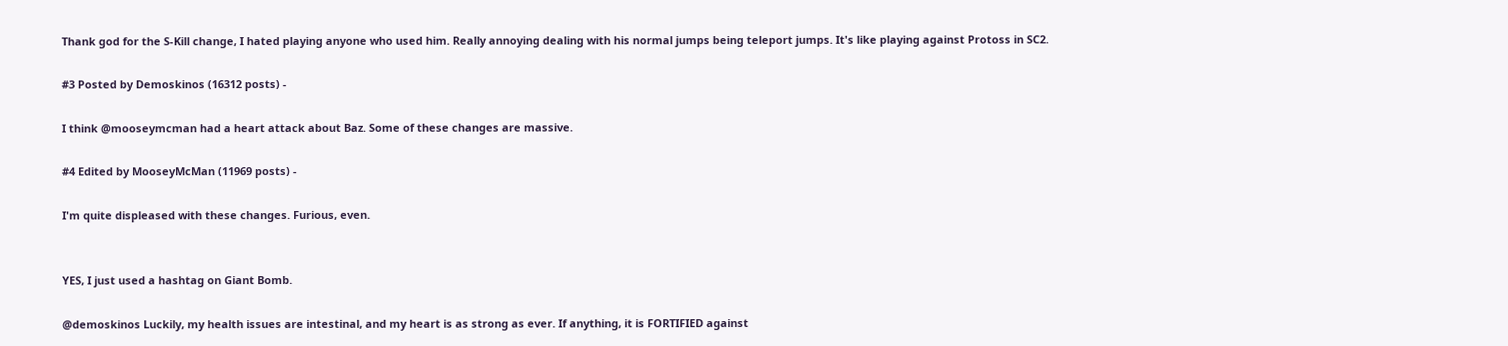Thank god for the S-Kill change, I hated playing anyone who used him. Really annoying dealing with his normal jumps being teleport jumps. It's like playing against Protoss in SC2.

#3 Posted by Demoskinos (16312 posts) -

I think @mooseymcman had a heart attack about Baz. Some of these changes are massive.

#4 Edited by MooseyMcMan (11969 posts) -

I'm quite displeased with these changes. Furious, even.


YES, I just used a hashtag on Giant Bomb.

@demoskinos Luckily, my health issues are intestinal, and my heart is as strong as ever. If anything, it is FORTIFIED against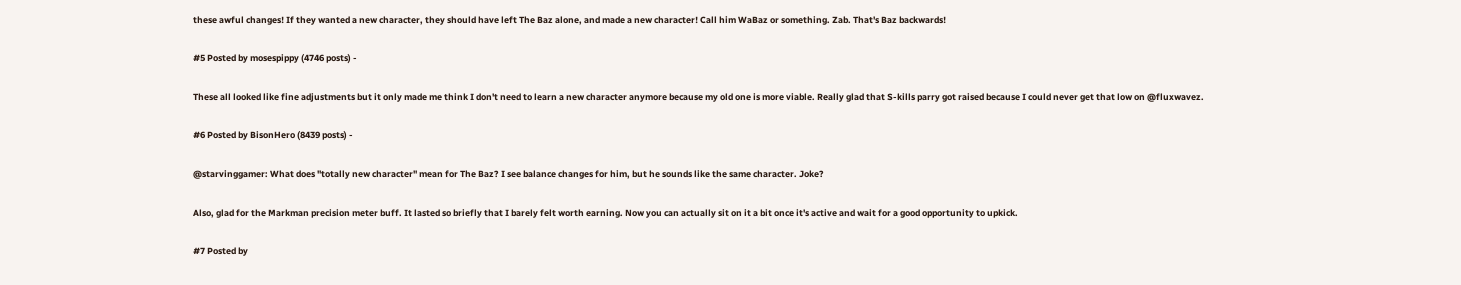these awful changes! If they wanted a new character, they should have left The Baz alone, and made a new character! Call him WaBaz or something. Zab. That's Baz backwards!

#5 Posted by mosespippy (4746 posts) -

These all looked like fine adjustments but it only made me think I don't need to learn a new character anymore because my old one is more viable. Really glad that S-kills parry got raised because I could never get that low on @fluxwavez.

#6 Posted by BisonHero (8439 posts) -

@starvinggamer: What does "totally new character" mean for The Baz? I see balance changes for him, but he sounds like the same character. Joke?

Also, glad for the Markman precision meter buff. It lasted so briefly that I barely felt worth earning. Now you can actually sit on it a bit once it's active and wait for a good opportunity to upkick.

#7 Posted by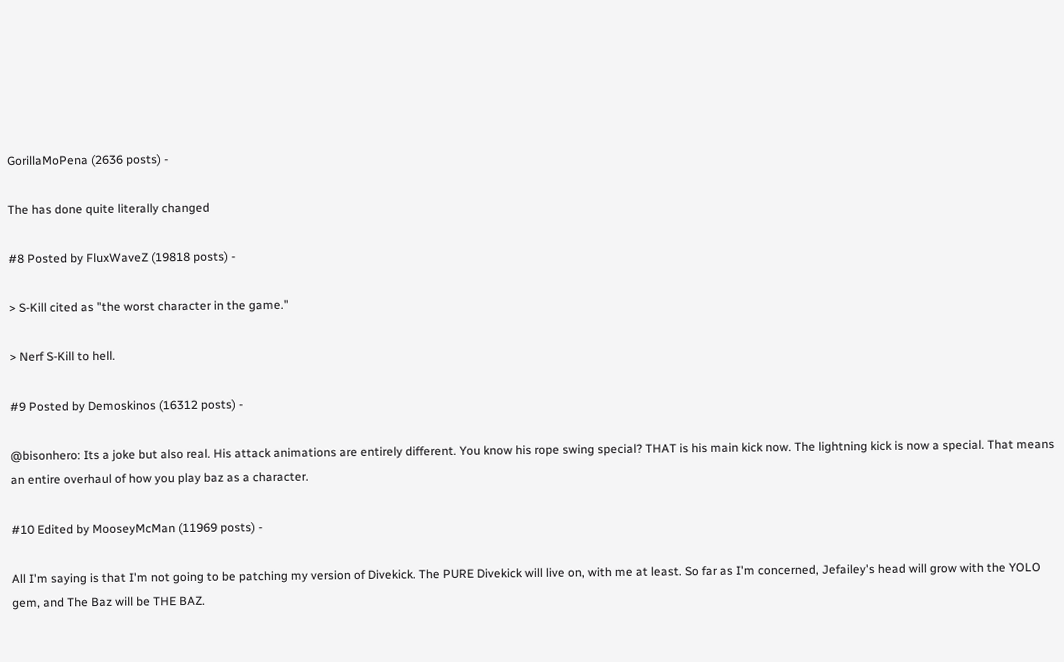GorillaMoPena (2636 posts) -

The has done quite literally changed

#8 Posted by FluxWaveZ (19818 posts) -

> S-Kill cited as "the worst character in the game."

> Nerf S-Kill to hell.

#9 Posted by Demoskinos (16312 posts) -

@bisonhero: Its a joke but also real. His attack animations are entirely different. You know his rope swing special? THAT is his main kick now. The lightning kick is now a special. That means an entire overhaul of how you play baz as a character.

#10 Edited by MooseyMcMan (11969 posts) -

All I'm saying is that I'm not going to be patching my version of Divekick. The PURE Divekick will live on, with me at least. So far as I'm concerned, Jefailey's head will grow with the YOLO gem, and The Baz will be THE BAZ.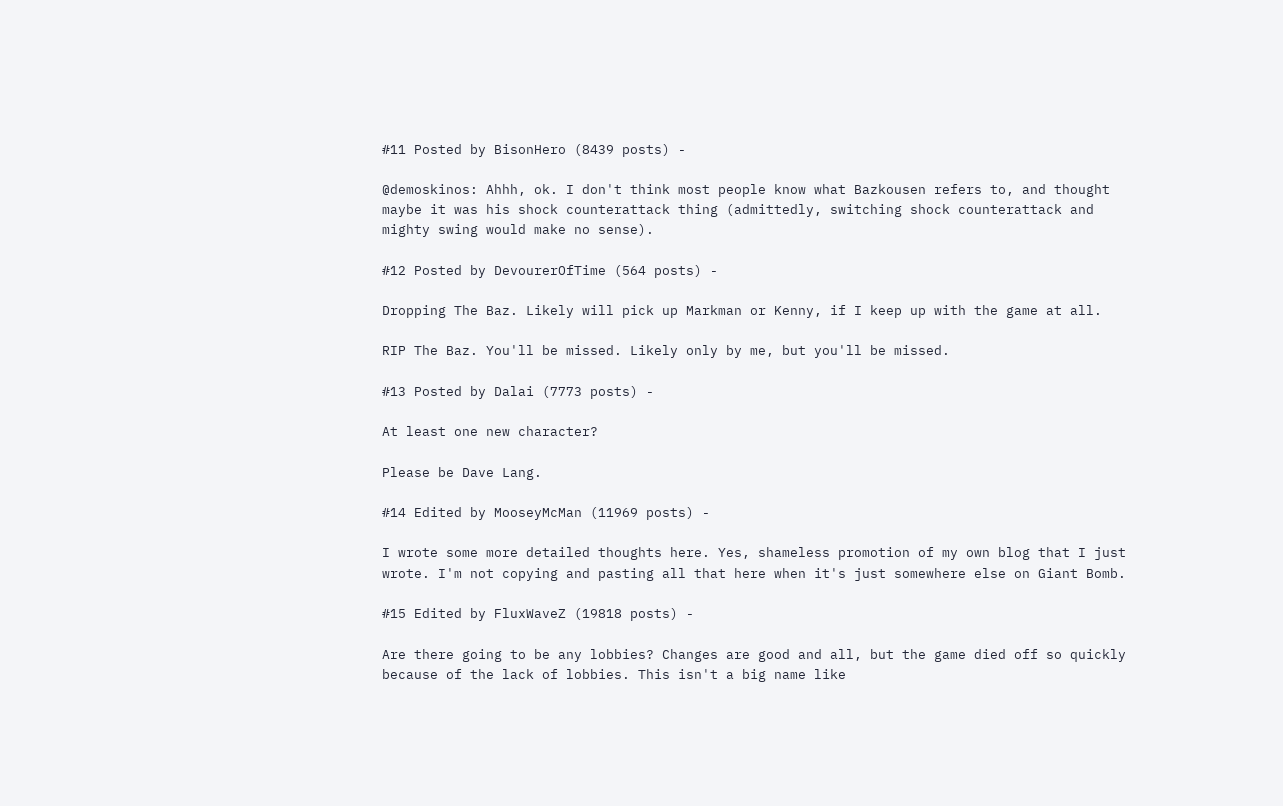#11 Posted by BisonHero (8439 posts) -

@demoskinos: Ahhh, ok. I don't think most people know what Bazkousen refers to, and thought maybe it was his shock counterattack thing (admittedly, switching shock counterattack and mighty swing would make no sense).

#12 Posted by DevourerOfTime (564 posts) -

Dropping The Baz. Likely will pick up Markman or Kenny, if I keep up with the game at all.

RIP The Baz. You'll be missed. Likely only by me, but you'll be missed.

#13 Posted by Dalai (7773 posts) -

At least one new character?

Please be Dave Lang.

#14 Edited by MooseyMcMan (11969 posts) -

I wrote some more detailed thoughts here. Yes, shameless promotion of my own blog that I just wrote. I'm not copying and pasting all that here when it's just somewhere else on Giant Bomb.

#15 Edited by FluxWaveZ (19818 posts) -

Are there going to be any lobbies? Changes are good and all, but the game died off so quickly because of the lack of lobbies. This isn't a big name like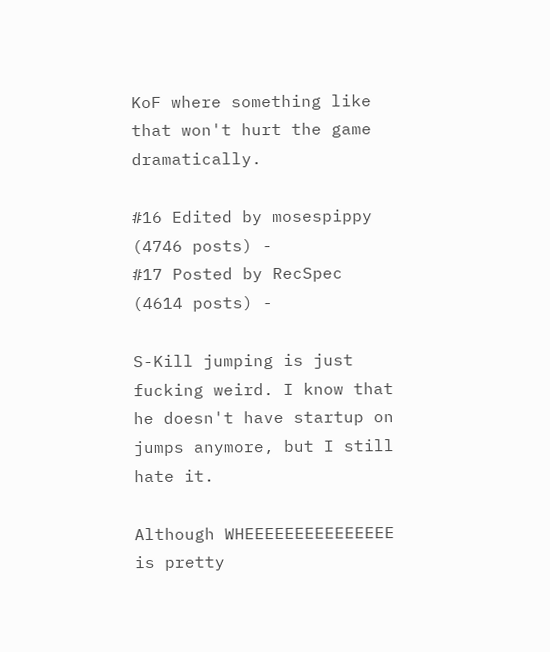KoF where something like that won't hurt the game dramatically.

#16 Edited by mosespippy (4746 posts) -
#17 Posted by RecSpec (4614 posts) -

S-Kill jumping is just fucking weird. I know that he doesn't have startup on jumps anymore, but I still hate it.

Although WHEEEEEEEEEEEEEEE is pretty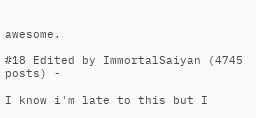awesome.

#18 Edited by ImmortalSaiyan (4745 posts) -

I know i'm late to this but I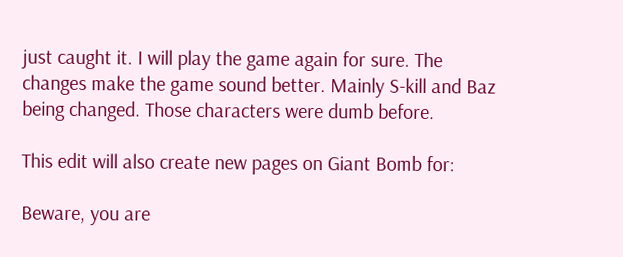just caught it. I will play the game again for sure. The changes make the game sound better. Mainly S-kill and Baz being changed. Those characters were dumb before.

This edit will also create new pages on Giant Bomb for:

Beware, you are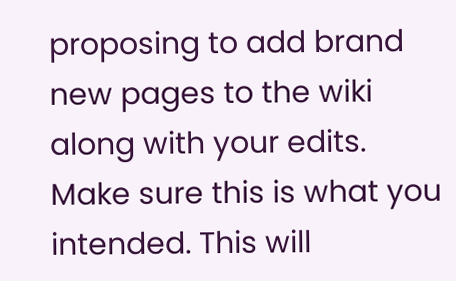proposing to add brand new pages to the wiki along with your edits. Make sure this is what you intended. This will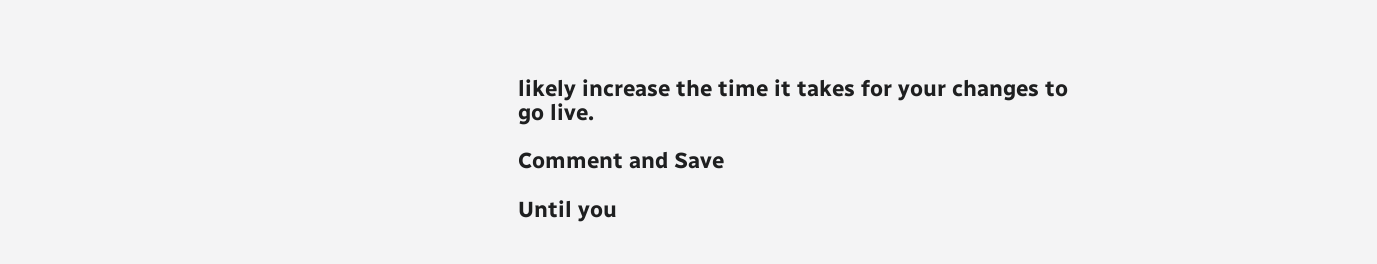likely increase the time it takes for your changes to go live.

Comment and Save

Until you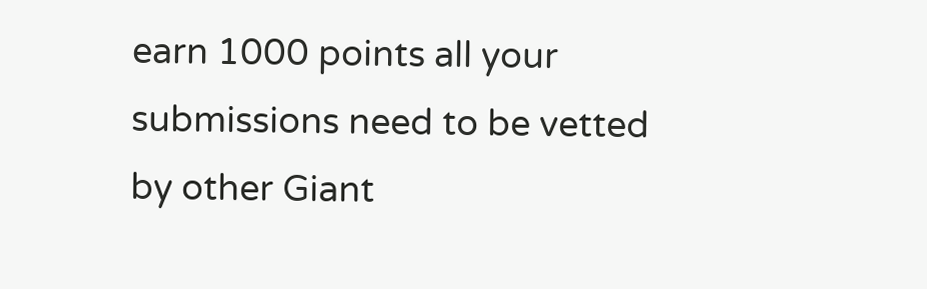earn 1000 points all your submissions need to be vetted by other Giant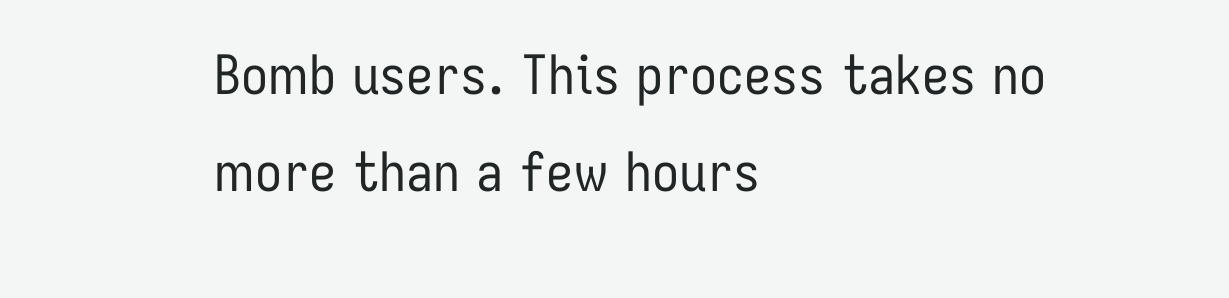Bomb users. This process takes no more than a few hours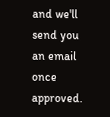and we'll send you an email once approved.